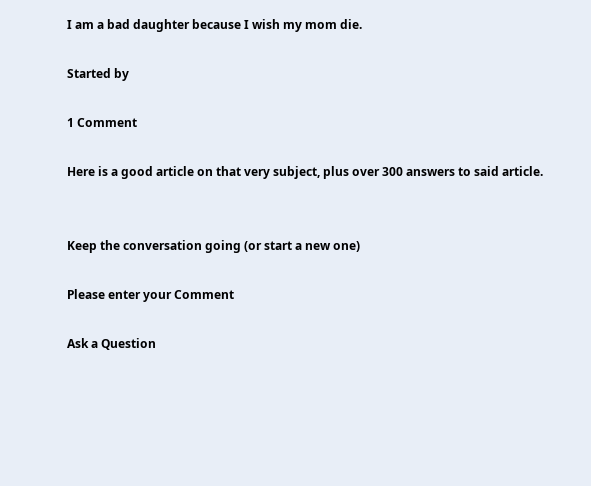I am a bad daughter because I wish my mom die.

Started by

1 Comment

Here is a good article on that very subject, plus over 300 answers to said article.


Keep the conversation going (or start a new one)

Please enter your Comment

Ask a Question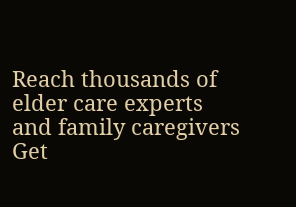Reach thousands of elder care experts and family caregivers
Get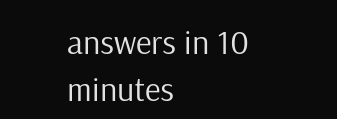answers in 10 minutes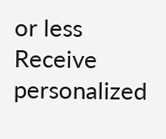or less
Receive personalized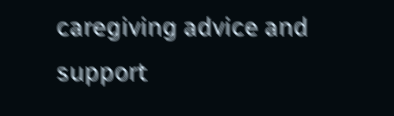caregiving advice and support